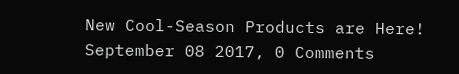New Cool-Season Products are Here! September 08 2017, 0 Comments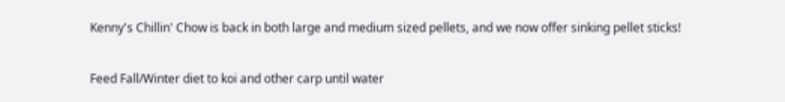Kenny's Chillin' Chow is back in both large and medium sized pellets, and we now offer sinking pellet sticks!

Feed Fall/Winter diet to koi and other carp until water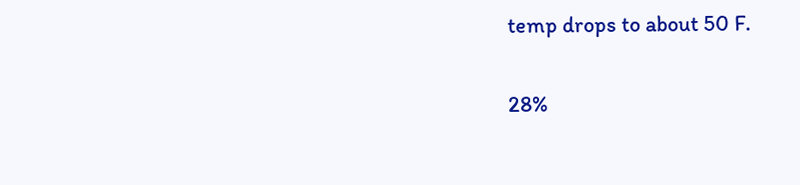temp drops to about 50 F.

28%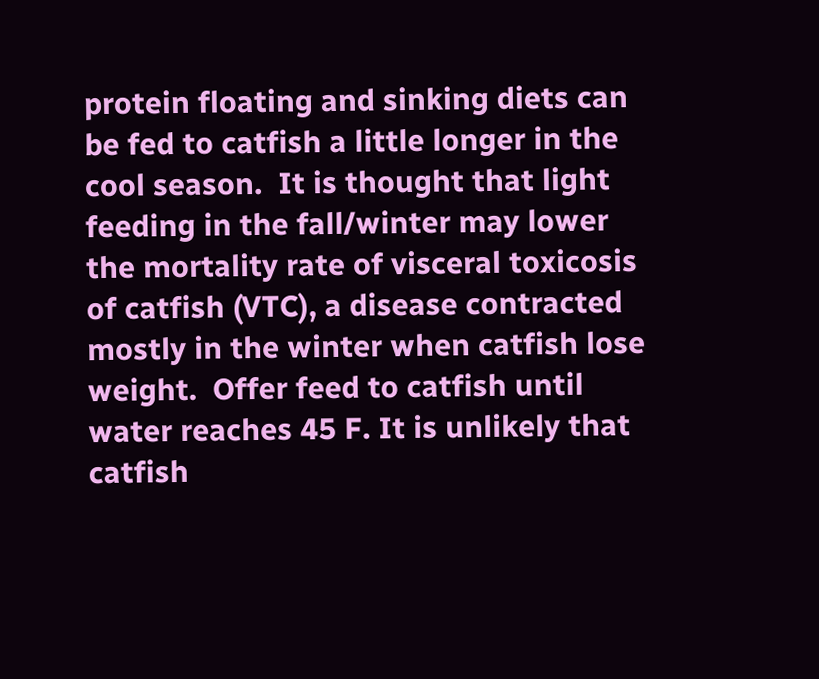protein floating and sinking diets can be fed to catfish a little longer in the cool season.  It is thought that light feeding in the fall/winter may lower the mortality rate of visceral toxicosis of catfish (VTC), a disease contracted mostly in the winter when catfish lose weight.  Offer feed to catfish until water reaches 45 F. It is unlikely that catfish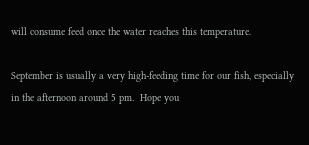will consume feed once the water reaches this temperature.

September is usually a very high-feeding time for our fish, especially in the afternoon around 5 pm.  Hope you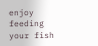enjoy feeding your fish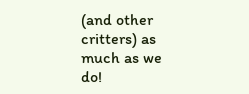(and other critters) as much as we do!